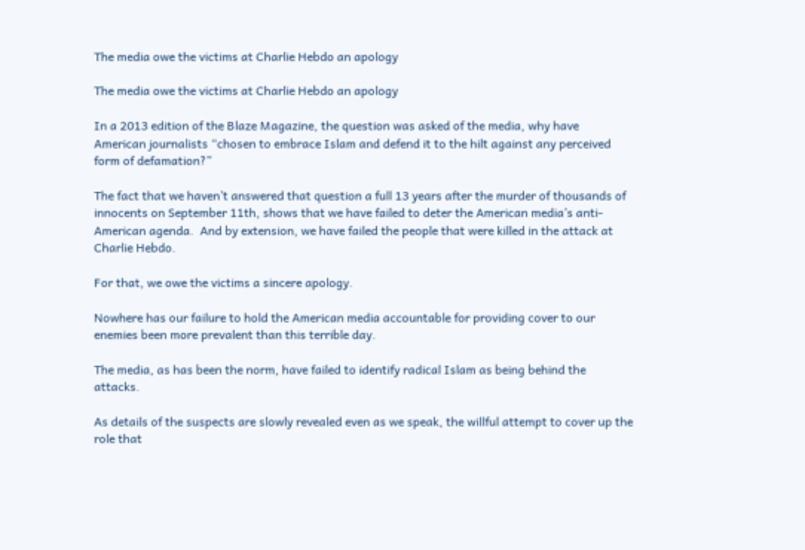The media owe the victims at Charlie Hebdo an apology

The media owe the victims at Charlie Hebdo an apology

In a 2013 edition of the Blaze Magazine, the question was asked of the media, why have American journalists “chosen to embrace Islam and defend it to the hilt against any perceived form of defamation?”

The fact that we haven’t answered that question a full 13 years after the murder of thousands of innocents on September 11th, shows that we have failed to deter the American media’s anti-American agenda.  And by extension, we have failed the people that were killed in the attack at Charlie Hebdo.

For that, we owe the victims a sincere apology.

Nowhere has our failure to hold the American media accountable for providing cover to our enemies been more prevalent than this terrible day.

The media, as has been the norm, have failed to identify radical Islam as being behind the attacks.

As details of the suspects are slowly revealed even as we speak, the willful attempt to cover up the role that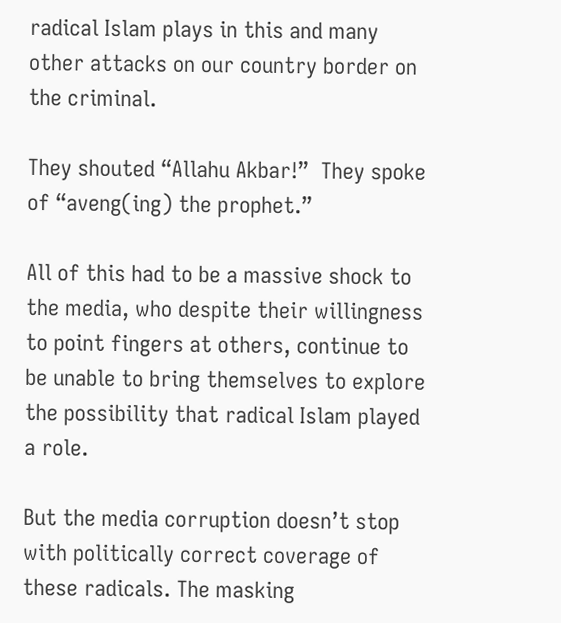radical Islam plays in this and many other attacks on our country border on the criminal.

They shouted “Allahu Akbar!”  They spoke of “aveng(ing) the prophet.”

All of this had to be a massive shock to the media, who despite their willingness to point fingers at others, continue to be unable to bring themselves to explore the possibility that radical Islam played a role.

But the media corruption doesn’t stop with politically correct coverage of these radicals. The masking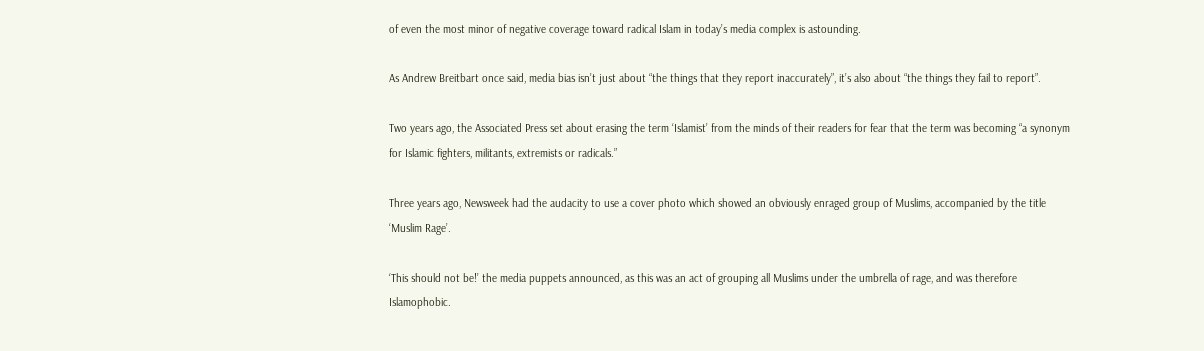of even the most minor of negative coverage toward radical Islam in today’s media complex is astounding.

As Andrew Breitbart once said, media bias isn’t just about “the things that they report inaccurately”, it’s also about “the things they fail to report”.

Two years ago, the Associated Press set about erasing the term ‘Islamist’ from the minds of their readers for fear that the term was becoming “a synonym for Islamic fighters, militants, extremists or radicals.”

Three years ago, Newsweek had the audacity to use a cover photo which showed an obviously enraged group of Muslims, accompanied by the title ‘Muslim Rage’.

‘This should not be!’ the media puppets announced, as this was an act of grouping all Muslims under the umbrella of rage, and was therefore Islamophobic.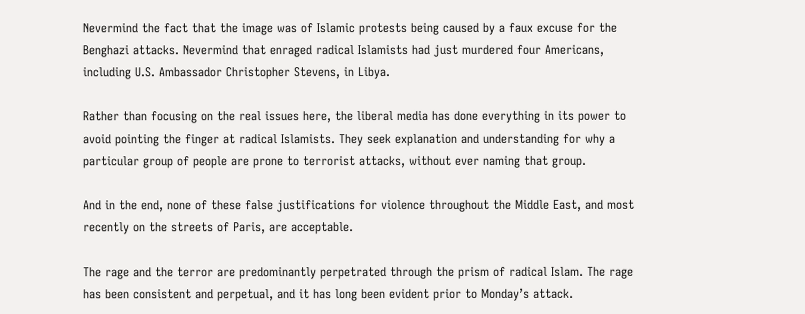Nevermind the fact that the image was of Islamic protests being caused by a faux excuse for the Benghazi attacks. Nevermind that enraged radical Islamists had just murdered four Americans, including U.S. Ambassador Christopher Stevens, in Libya.

Rather than focusing on the real issues here, the liberal media has done everything in its power to avoid pointing the finger at radical Islamists. They seek explanation and understanding for why a particular group of people are prone to terrorist attacks, without ever naming that group.

And in the end, none of these false justifications for violence throughout the Middle East, and most recently on the streets of Paris, are acceptable.

The rage and the terror are predominantly perpetrated through the prism of radical Islam. The rage has been consistent and perpetual, and it has long been evident prior to Monday’s attack.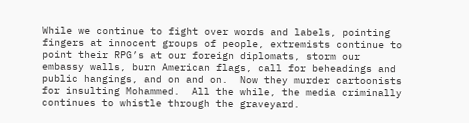While we continue to fight over words and labels, pointing fingers at innocent groups of people, extremists continue to point their RPG’s at our foreign diplomats, storm our embassy walls, burn American flags, call for beheadings and public hangings, and on and on.  Now they murder cartoonists for insulting Mohammed.  All the while, the media criminally continues to whistle through the graveyard.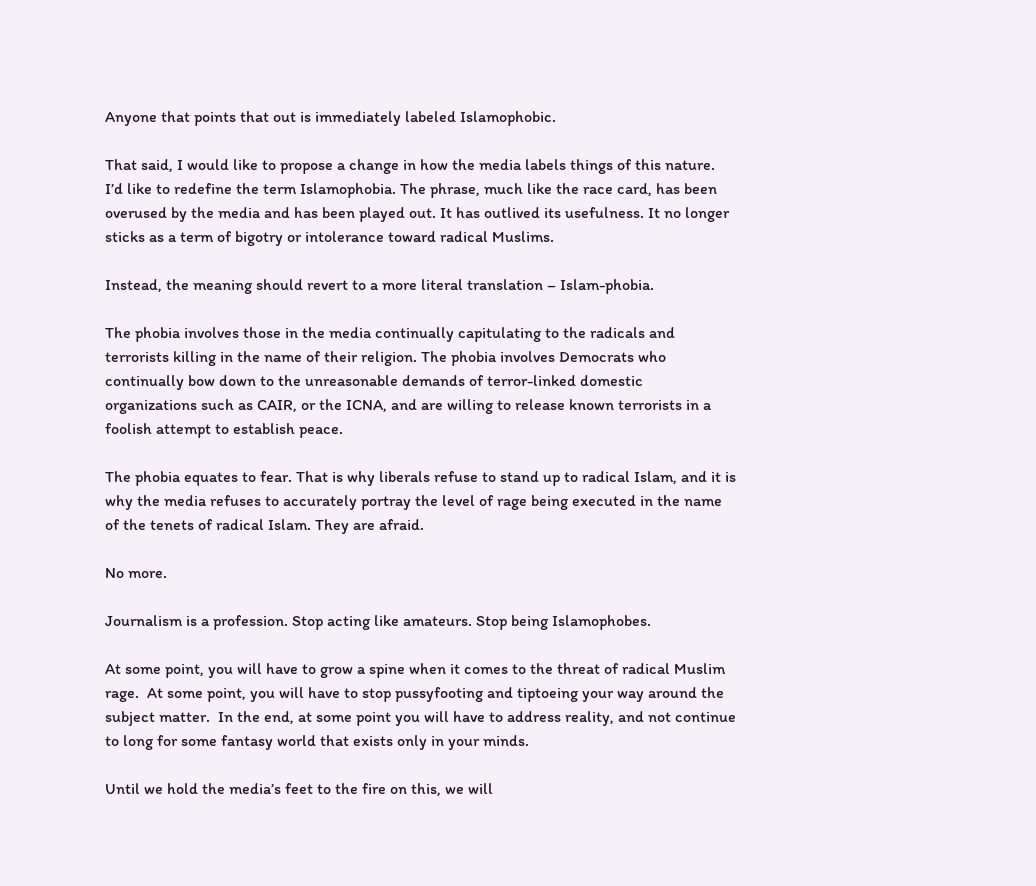Anyone that points that out is immediately labeled Islamophobic.

That said, I would like to propose a change in how the media labels things of this nature. I’d like to redefine the term Islamophobia. The phrase, much like the race card, has been overused by the media and has been played out. It has outlived its usefulness. It no longer sticks as a term of bigotry or intolerance toward radical Muslims.

Instead, the meaning should revert to a more literal translation – Islam-phobia.

The phobia involves those in the media continually capitulating to the radicals and terrorists killing in the name of their religion. The phobia involves Democrats who continually bow down to the unreasonable demands of terror-linked domestic organizations such as CAIR, or the ICNA, and are willing to release known terrorists in a foolish attempt to establish peace.

The phobia equates to fear. That is why liberals refuse to stand up to radical Islam, and it is why the media refuses to accurately portray the level of rage being executed in the name of the tenets of radical Islam. They are afraid.

No more.

Journalism is a profession. Stop acting like amateurs. Stop being Islamophobes.

At some point, you will have to grow a spine when it comes to the threat of radical Muslim rage.  At some point, you will have to stop pussyfooting and tiptoeing your way around the subject matter.  In the end, at some point you will have to address reality, and not continue to long for some fantasy world that exists only in your minds.

Until we hold the media’s feet to the fire on this, we will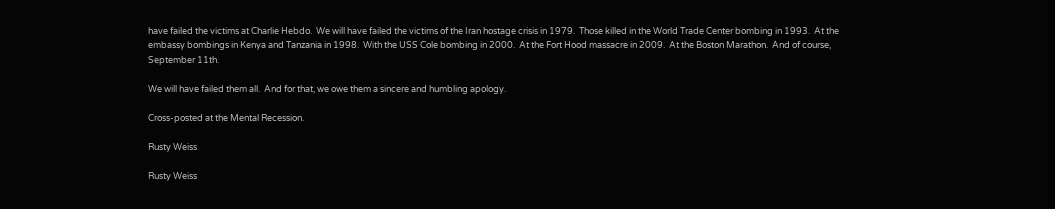have failed the victims at Charlie Hebdo.  We will have failed the victims of the Iran hostage crisis in 1979.  Those killed in the World Trade Center bombing in 1993.  At the embassy bombings in Kenya and Tanzania in 1998.  With the USS Cole bombing in 2000.  At the Fort Hood massacre in 2009.  At the Boston Marathon.  And of course, September 11th.

We will have failed them all.  And for that, we owe them a sincere and humbling apology.

Cross-posted at the Mental Recession.

Rusty Weiss

Rusty Weiss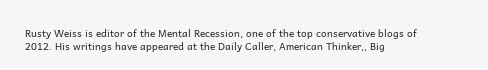Rusty Weiss is editor of the Mental Recession, one of the top conservative blogs of 2012. His writings have appeared at the Daily Caller, American Thinker,, Big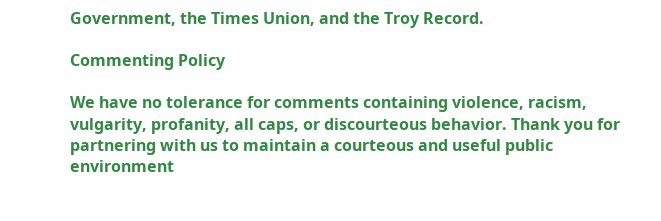Government, the Times Union, and the Troy Record.

Commenting Policy

We have no tolerance for comments containing violence, racism, vulgarity, profanity, all caps, or discourteous behavior. Thank you for partnering with us to maintain a courteous and useful public environment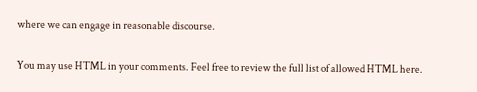where we can engage in reasonable discourse.

You may use HTML in your comments. Feel free to review the full list of allowed HTML here.